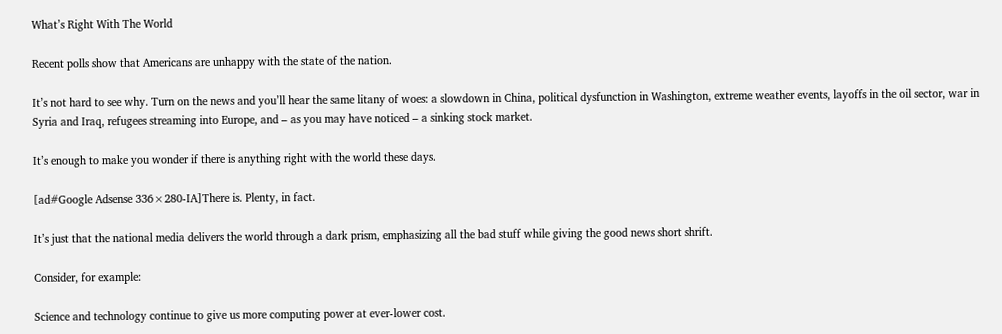What’s Right With The World

Recent polls show that Americans are unhappy with the state of the nation.

It’s not hard to see why. Turn on the news and you’ll hear the same litany of woes: a slowdown in China, political dysfunction in Washington, extreme weather events, layoffs in the oil sector, war in Syria and Iraq, refugees streaming into Europe, and – as you may have noticed – a sinking stock market.

It’s enough to make you wonder if there is anything right with the world these days.

[ad#Google Adsense 336×280-IA]There is. Plenty, in fact.

It’s just that the national media delivers the world through a dark prism, emphasizing all the bad stuff while giving the good news short shrift.

Consider, for example:

Science and technology continue to give us more computing power at ever-lower cost.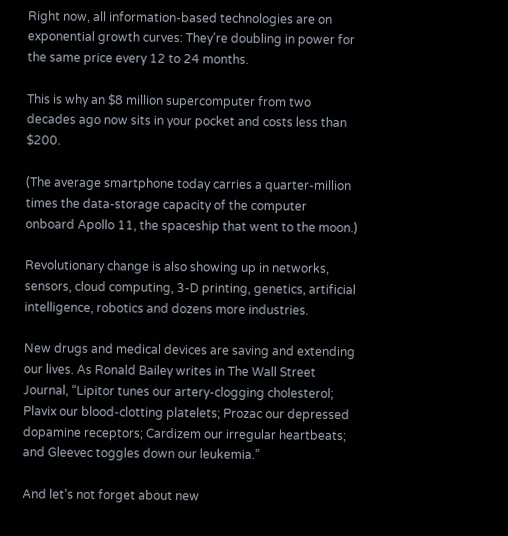Right now, all information-based technologies are on exponential growth curves: They’re doubling in power for the same price every 12 to 24 months.

This is why an $8 million supercomputer from two decades ago now sits in your pocket and costs less than $200.

(The average smartphone today carries a quarter-million times the data-storage capacity of the computer onboard Apollo 11, the spaceship that went to the moon.)

Revolutionary change is also showing up in networks, sensors, cloud computing, 3-D printing, genetics, artificial intelligence, robotics and dozens more industries.

New drugs and medical devices are saving and extending our lives. As Ronald Bailey writes in The Wall Street Journal, “Lipitor tunes our artery-clogging cholesterol; Plavix our blood-clotting platelets; Prozac our depressed dopamine receptors; Cardizem our irregular heartbeats; and Gleevec toggles down our leukemia.”

And let’s not forget about new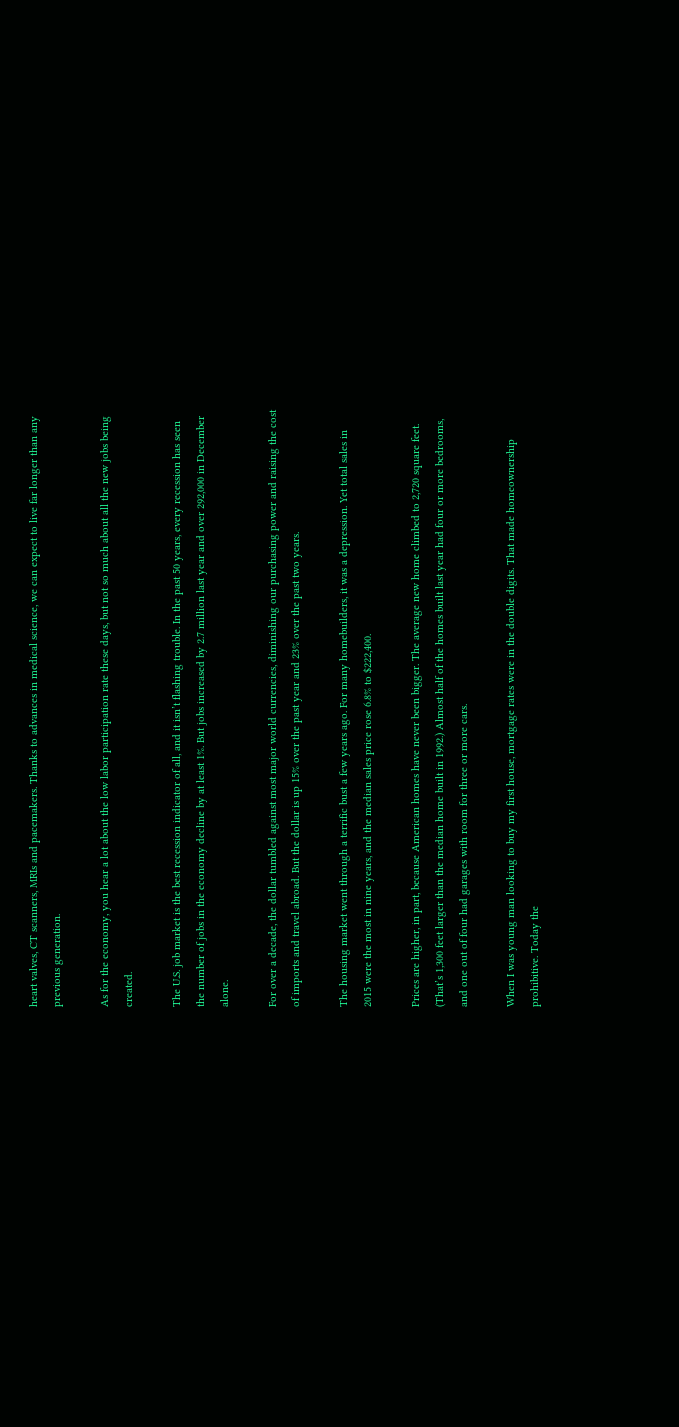heart valves, CT scanners, MRIs and pacemakers. Thanks to advances in medical science, we can expect to live far longer than any previous generation.

As for the economy, you hear a lot about the low labor participation rate these days, but not so much about all the new jobs being created.

The U.S. job market is the best recession indicator of all, and it isn’t flashing trouble. In the past 50 years, every recession has seen the number of jobs in the economy decline by at least 1%. But jobs increased by 2.7 million last year and over 292,000 in December alone.

For over a decade, the dollar tumbled against most major world currencies, diminishing our purchasing power and raising the cost of imports and travel abroad. But the dollar is up 15% over the past year and 23% over the past two years.

The housing market went through a terrific bust a few years ago. For many homebuilders, it was a depression. Yet total sales in 2015 were the most in nine years, and the median sales price rose 6.8% to $222,400.

Prices are higher, in part, because American homes have never been bigger. The average new home climbed to 2,720 square feet. (That’s 1,300 feet larger than the median home built in 1992.) Almost half of the homes built last year had four or more bedrooms, and one out of four had garages with room for three or more cars.

When I was young man looking to buy my first house, mortgage rates were in the double digits. That made homeownership prohibitive. Today the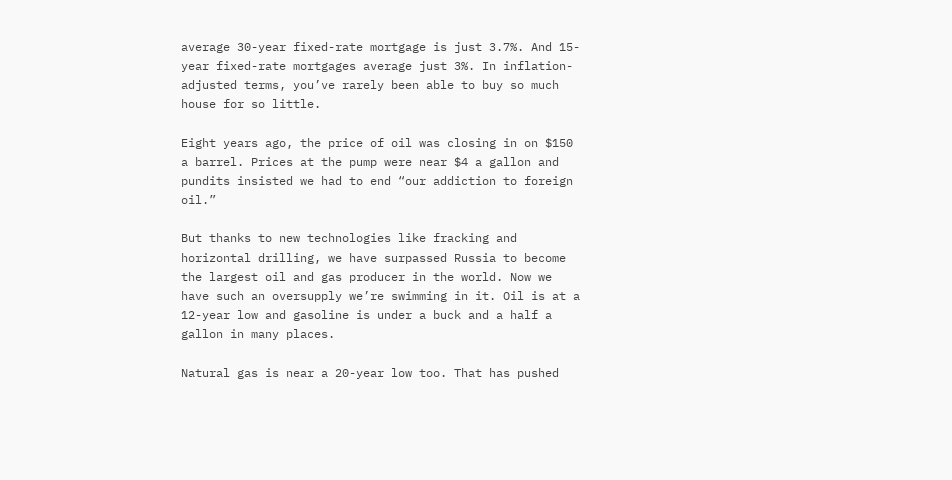average 30-year fixed-rate mortgage is just 3.7%. And 15-year fixed-rate mortgages average just 3%. In inflation-adjusted terms, you’ve rarely been able to buy so much house for so little.

Eight years ago, the price of oil was closing in on $150 a barrel. Prices at the pump were near $4 a gallon and pundits insisted we had to end “our addiction to foreign oil.”

But thanks to new technologies like fracking and horizontal drilling, we have surpassed Russia to become the largest oil and gas producer in the world. Now we have such an oversupply we’re swimming in it. Oil is at a 12-year low and gasoline is under a buck and a half a gallon in many places.

Natural gas is near a 20-year low too. That has pushed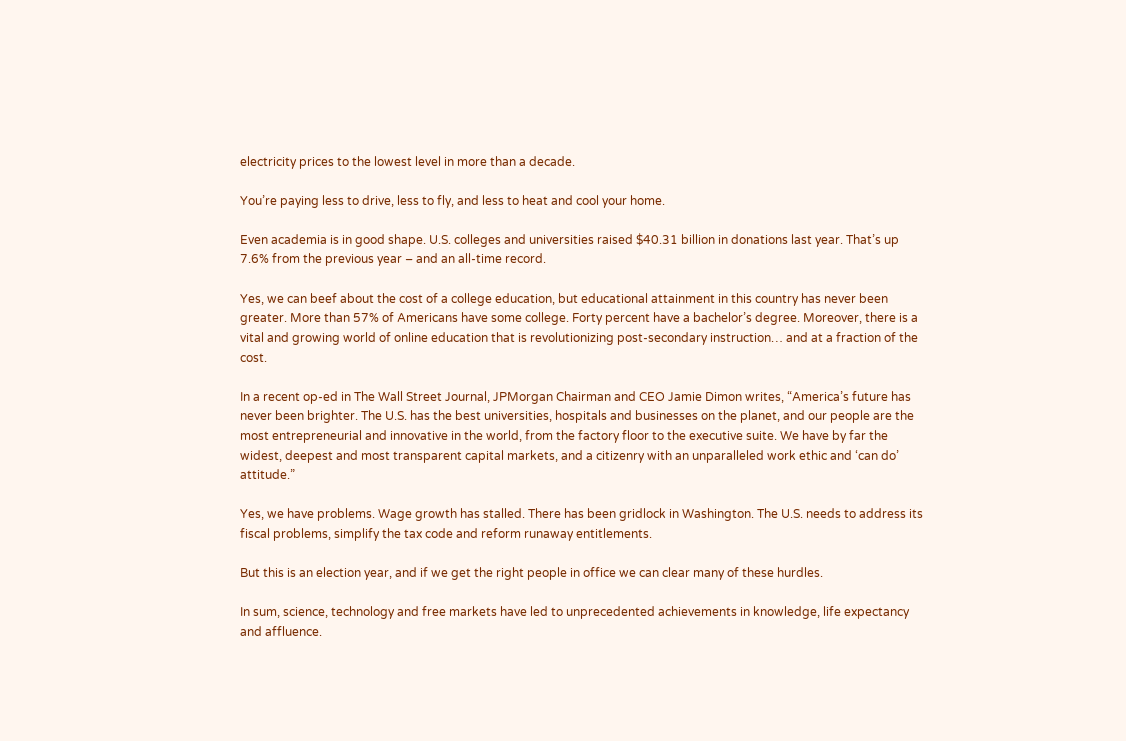electricity prices to the lowest level in more than a decade.

You’re paying less to drive, less to fly, and less to heat and cool your home.

Even academia is in good shape. U.S. colleges and universities raised $40.31 billion in donations last year. That’s up 7.6% from the previous year – and an all-time record.

Yes, we can beef about the cost of a college education, but educational attainment in this country has never been greater. More than 57% of Americans have some college. Forty percent have a bachelor’s degree. Moreover, there is a vital and growing world of online education that is revolutionizing post-secondary instruction… and at a fraction of the cost.

In a recent op-ed in The Wall Street Journal, JPMorgan Chairman and CEO Jamie Dimon writes, “America’s future has never been brighter. The U.S. has the best universities, hospitals and businesses on the planet, and our people are the most entrepreneurial and innovative in the world, from the factory floor to the executive suite. We have by far the widest, deepest and most transparent capital markets, and a citizenry with an unparalleled work ethic and ‘can do’ attitude.”

Yes, we have problems. Wage growth has stalled. There has been gridlock in Washington. The U.S. needs to address its fiscal problems, simplify the tax code and reform runaway entitlements.

But this is an election year, and if we get the right people in office we can clear many of these hurdles.

In sum, science, technology and free markets have led to unprecedented achievements in knowledge, life expectancy and affluence.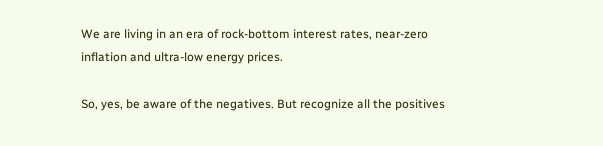We are living in an era of rock-bottom interest rates, near-zero inflation and ultra-low energy prices.

So, yes, be aware of the negatives. But recognize all the positives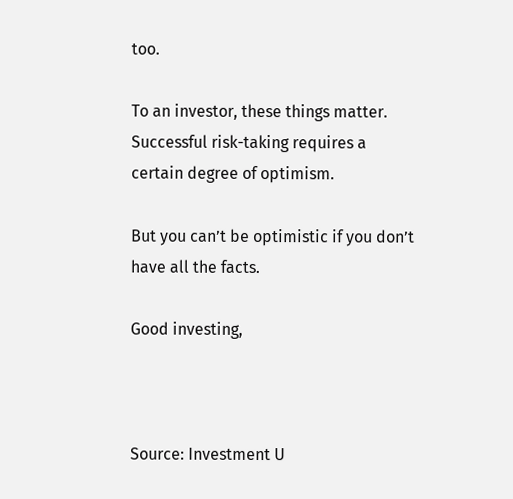too.

To an investor, these things matter. Successful risk-taking requires a certain degree of optimism.

But you can’t be optimistic if you don’t have all the facts.

Good investing,



Source: Investment U